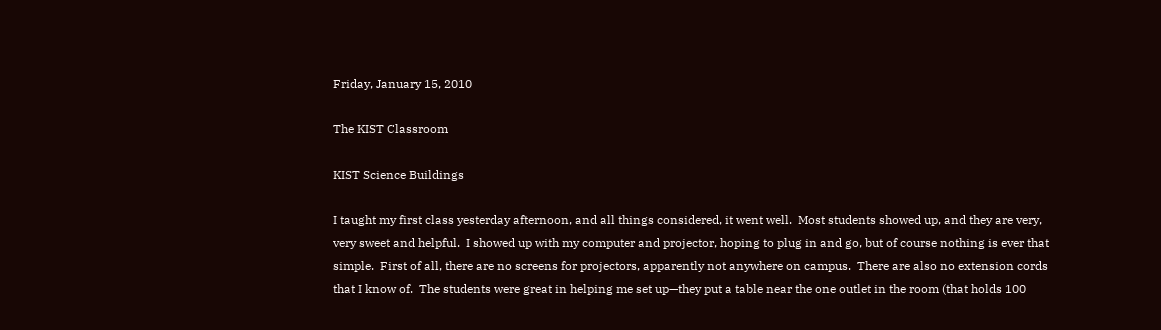Friday, January 15, 2010

The KIST Classroom

KIST Science Buildings

I taught my first class yesterday afternoon, and all things considered, it went well.  Most students showed up, and they are very, very sweet and helpful.  I showed up with my computer and projector, hoping to plug in and go, but of course nothing is ever that simple.  First of all, there are no screens for projectors, apparently not anywhere on campus.  There are also no extension cords that I know of.  The students were great in helping me set up—they put a table near the one outlet in the room (that holds 100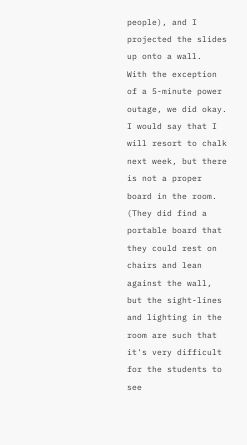people), and I projected the slides up onto a wall.  With the exception of a 5-minute power outage, we did okay.  I would say that I will resort to chalk next week, but there is not a proper board in the room.  (They did find a portable board that they could rest on chairs and lean against the wall, but the sight-lines and lighting in the room are such that it's very difficult for the students to see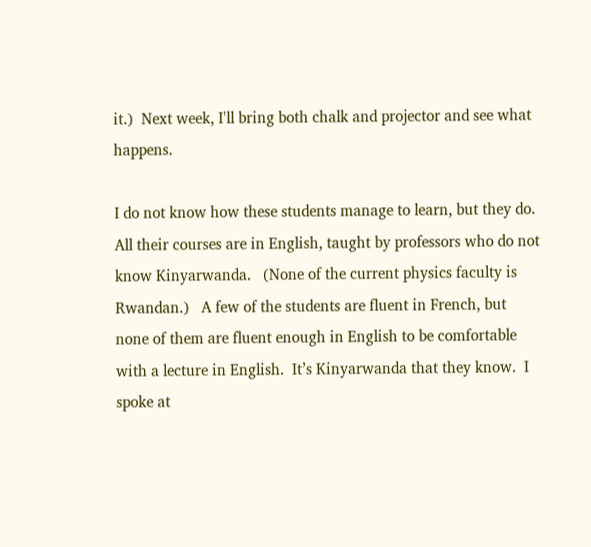it.)  Next week, I'll bring both chalk and projector and see what happens.

I do not know how these students manage to learn, but they do.  All their courses are in English, taught by professors who do not know Kinyarwanda.   (None of the current physics faculty is Rwandan.)   A few of the students are fluent in French, but none of them are fluent enough in English to be comfortable with a lecture in English.  It’s Kinyarwanda that they know.  I spoke at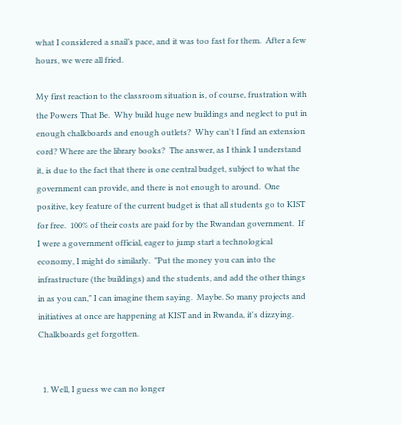what I considered a snail’s pace, and it was too fast for them.  After a few hours, we were all fried.

My first reaction to the classroom situation is, of course, frustration with the Powers That Be.  Why build huge new buildings and neglect to put in enough chalkboards and enough outlets?  Why can't I find an extension cord? Where are the library books?  The answer, as I think I understand it, is due to the fact that there is one central budget, subject to what the government can provide, and there is not enough to around.  One positive, key feature of the current budget is that all students go to KIST for free.  100% of their costs are paid for by the Rwandan government.  If I were a government official, eager to jump start a technological economy, I might do similarly.  "Put the money you can into the infrastructure (the buildings) and the students, and add the other things in as you can," I can imagine them saying.  Maybe. So many projects and initiatives at once are happening at KIST and in Rwanda, it's dizzying.  Chalkboards get forgotten.


  1. Well, I guess we can no longer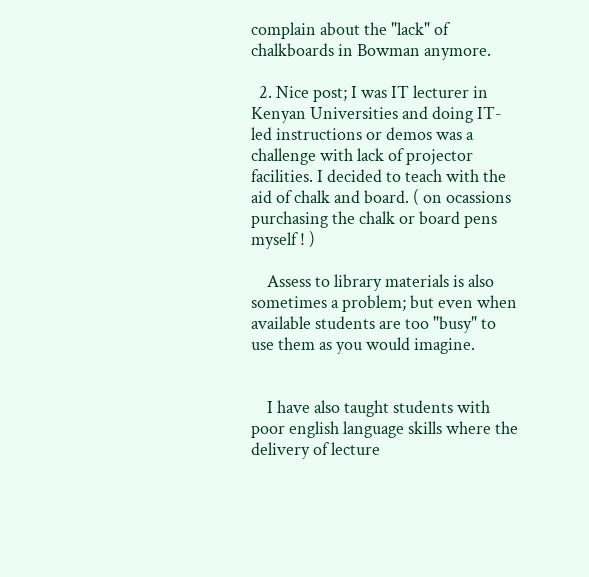complain about the "lack" of chalkboards in Bowman anymore.

  2. Nice post; I was IT lecturer in Kenyan Universities and doing IT-led instructions or demos was a challenge with lack of projector facilities. I decided to teach with the aid of chalk and board. ( on ocassions purchasing the chalk or board pens myself ! )

    Assess to library materials is also sometimes a problem; but even when available students are too "busy" to use them as you would imagine.


    I have also taught students with poor english language skills where the delivery of lecture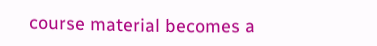course material becomes a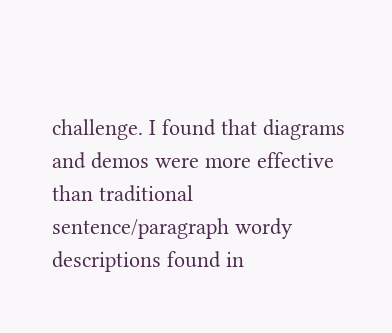challenge. I found that diagrams and demos were more effective than traditional sentence/paragraph wordy descriptions found in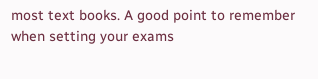most text books. A good point to remember when setting your exams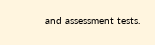and assessment tests.